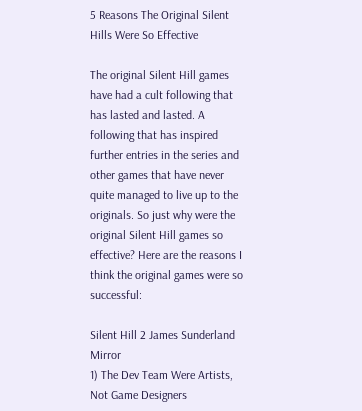5 Reasons The Original Silent Hills Were So Effective

The original Silent Hill games have had a cult following that has lasted and lasted. A following that has inspired further entries in the series and other games that have never quite managed to live up to the originals. So just why were the original Silent Hill games so effective? Here are the reasons I think the original games were so successful:

Silent Hill 2 James Sunderland Mirror
1) The Dev Team Were Artists, Not Game Designers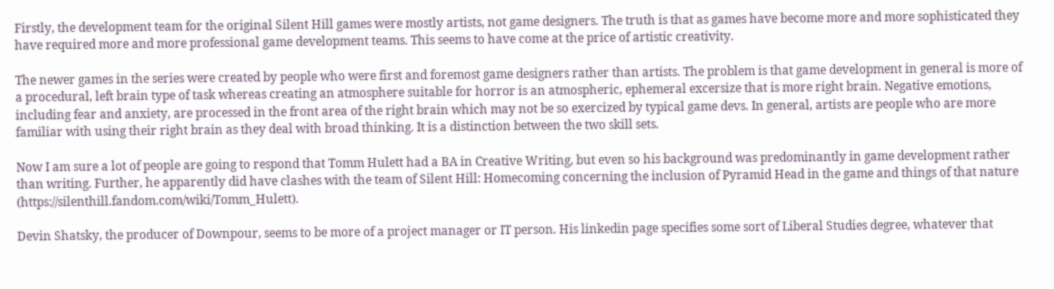Firstly, the development team for the original Silent Hill games were mostly artists, not game designers. The truth is that as games have become more and more sophisticated they have required more and more professional game development teams. This seems to have come at the price of artistic creativity.

The newer games in the series were created by people who were first and foremost game designers rather than artists. The problem is that game development in general is more of a procedural, left brain type of task whereas creating an atmosphere suitable for horror is an atmospheric, ephemeral excersize that is more right brain. Negative emotions, including fear and anxiety, are processed in the front area of the right brain which may not be so exercized by typical game devs. In general, artists are people who are more familiar with using their right brain as they deal with broad thinking. It is a distinction between the two skill sets.

Now I am sure a lot of people are going to respond that Tomm Hulett had a BA in Creative Writing, but even so his background was predominantly in game development rather than writing. Further, he apparently did have clashes with the team of Silent Hill: Homecoming concerning the inclusion of Pyramid Head in the game and things of that nature (https://silenthill.fandom.com/wiki/Tomm_Hulett).

Devin Shatsky, the producer of Downpour, seems to be more of a project manager or IT person. His linkedin page specifies some sort of Liberal Studies degree, whatever that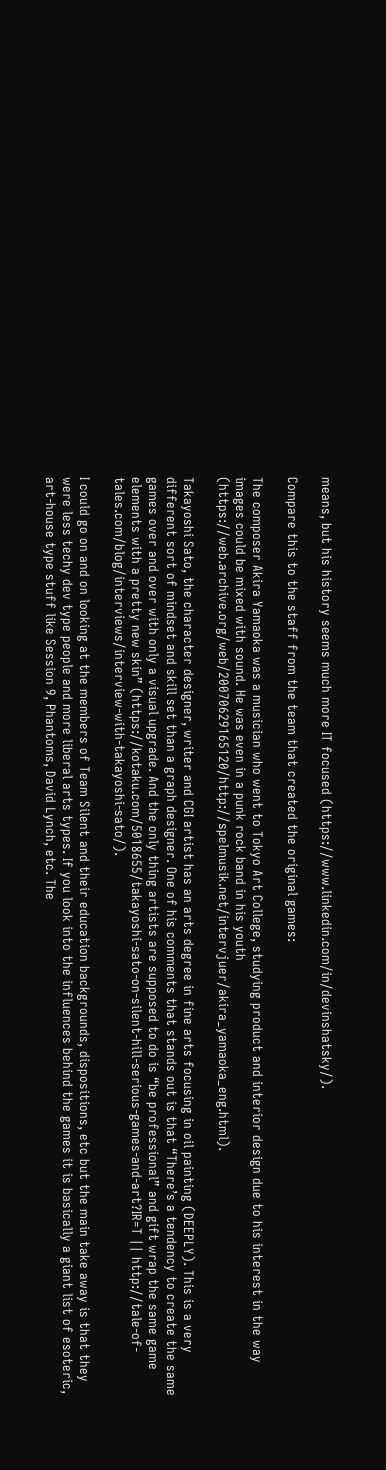means, but his history seems much more IT focused (https://www.linkedin.com/in/devinshatsky/).

Compare this to the staff from the team that created the original games:

The composer Akira Yamaoka was a musician who went to Tokyo Art College, studying product and interior design due to his interest in the way images could be mixed with sound. He was even in a punk rock band in his youth (https://web.archive.org/web/20070629165120/http://spelmusik.net/intervjuer/akira_yamaoka_eng.html).

Takayoshi Sato, the character designer, writer and CGI artist has an arts degree in fine arts focusing in oil painting (DEEPLY). This is a very different sort of mindset and skill set than a graph designer. One of his comments that stands out is that “There’s a tendency to create the same games over and over with only a visual upgrade. And the only thing artists are supposed to do is “be professional” and gift wrap the same game elements with a pretty new skin” (https://kotaku.com/5018655/takayoshi-sato-on-silent-hill-serious-games-and-art?IR=T || http://tale-of-tales.com/blog/interviews/interview-with-takayoshi-sato/).

I could go on and on looking at the members of Team Silent and their education backgrounds, dispositions, etc but the main take away is that they were less techy dev type people and more liberal arts types. If you look into the influences behind the games it is basically a giant list of esoteric, art-house type stuff like Session 9, Phantoms, David Lynch, etc. The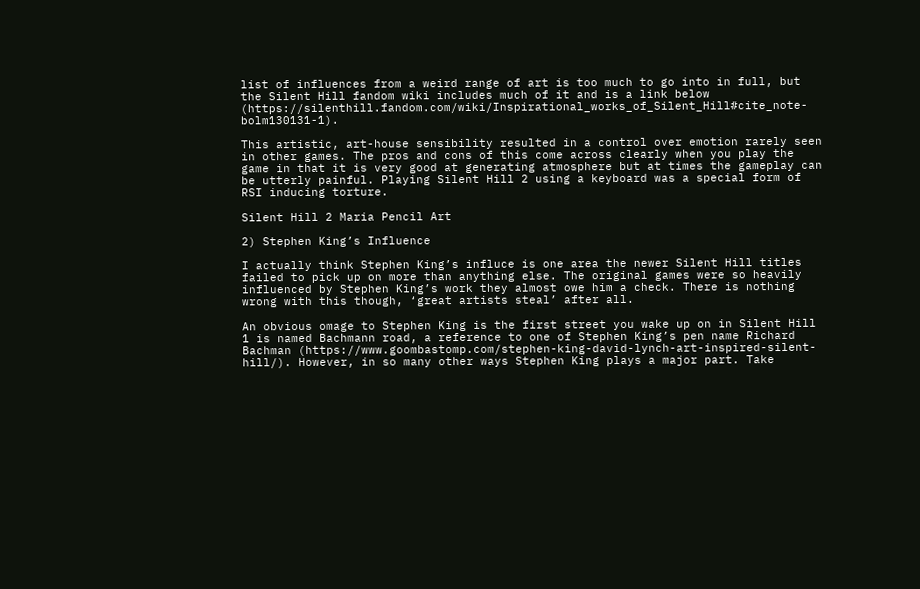list of influences from a weird range of art is too much to go into in full, but the Silent Hill fandom wiki includes much of it and is a link below (https://silenthill.fandom.com/wiki/Inspirational_works_of_Silent_Hill#cite_note-bolm130131-1).

This artistic, art-house sensibility resulted in a control over emotion rarely seen in other games. The pros and cons of this come across clearly when you play the game in that it is very good at generating atmosphere but at times the gameplay can be utterly painful. Playing Silent Hill 2 using a keyboard was a special form of RSI inducing torture.

Silent Hill 2 Maria Pencil Art

2) Stephen King’s Influence

I actually think Stephen King’s influce is one area the newer Silent Hill titles failed to pick up on more than anything else. The original games were so heavily influenced by Stephen King’s work they almost owe him a check. There is nothing wrong with this though, ‘great artists steal’ after all.

An obvious omage to Stephen King is the first street you wake up on in Silent Hill 1 is named Bachmann road, a reference to one of Stephen King’s pen name Richard Bachman (https://www.goombastomp.com/stephen-king-david-lynch-art-inspired-silent-hill/). However, in so many other ways Stephen King plays a major part. Take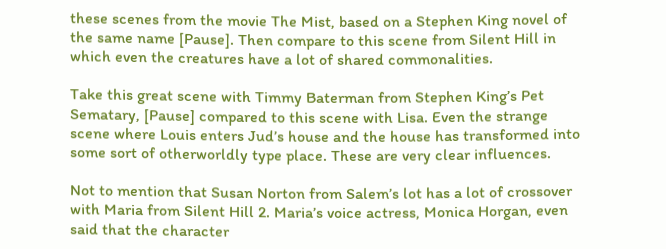these scenes from the movie The Mist, based on a Stephen King novel of the same name [Pause]. Then compare to this scene from Silent Hill in which even the creatures have a lot of shared commonalities.

Take this great scene with Timmy Baterman from Stephen King’s Pet Sematary, [Pause] compared to this scene with Lisa. Even the strange scene where Louis enters Jud’s house and the house has transformed into some sort of otherworldly type place. These are very clear influences.

Not to mention that Susan Norton from Salem’s lot has a lot of crossover with Maria from Silent Hill 2. Maria’s voice actress, Monica Horgan, even said that the character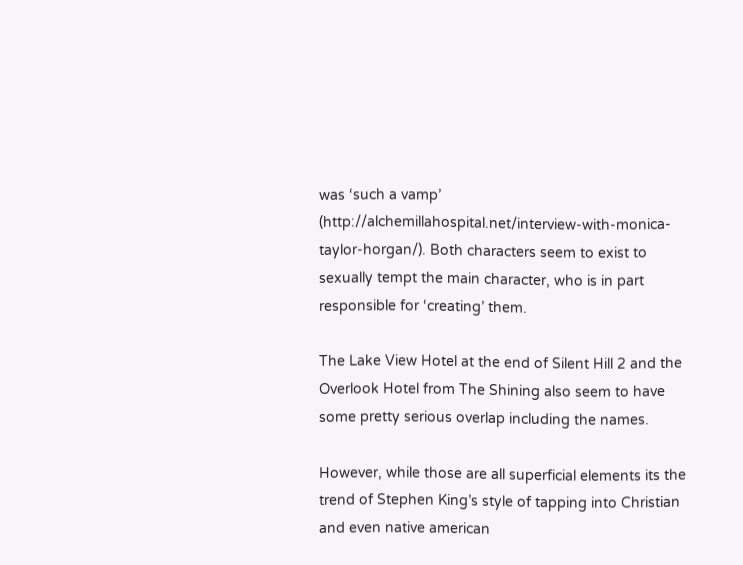was ‘such a vamp’ (http://alchemillahospital.net/interview-with-monica-taylor-horgan/). Both characters seem to exist to sexually tempt the main character, who is in part responsible for ‘creating’ them.

The Lake View Hotel at the end of Silent Hill 2 and the Overlook Hotel from The Shining also seem to have some pretty serious overlap including the names.

However, while those are all superficial elements its the trend of Stephen King’s style of tapping into Christian and even native american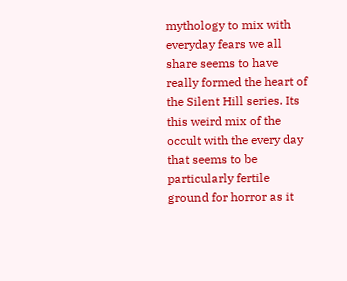mythology to mix with everyday fears we all share seems to have really formed the heart of the Silent Hill series. Its this weird mix of the occult with the every day that seems to be particularly fertile ground for horror as it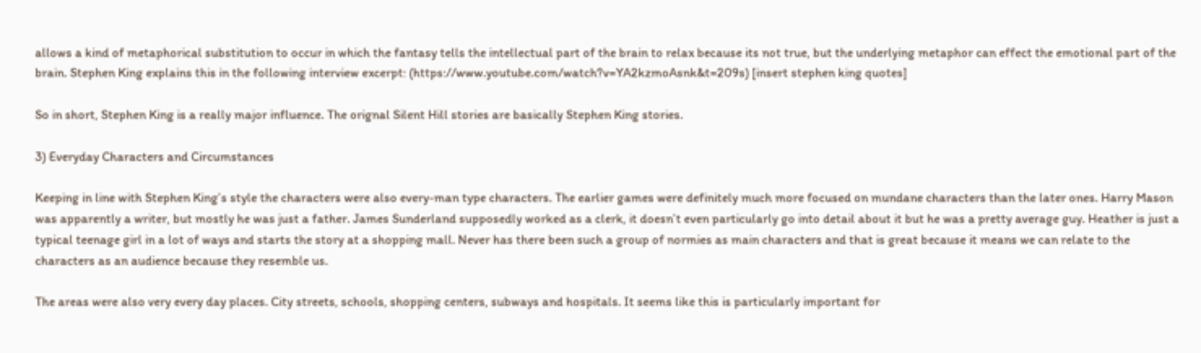allows a kind of metaphorical substitution to occur in which the fantasy tells the intellectual part of the brain to relax because its not true, but the underlying metaphor can effect the emotional part of the brain. Stephen King explains this in the following interview excerpt: (https://www.youtube.com/watch?v=YA2kzmoAsnk&t=209s) [insert stephen king quotes]

So in short, Stephen King is a really major influence. The orignal Silent Hill stories are basically Stephen King stories.

3) Everyday Characters and Circumstances

Keeping in line with Stephen King’s style the characters were also every-man type characters. The earlier games were definitely much more focused on mundane characters than the later ones. Harry Mason was apparently a writer, but mostly he was just a father. James Sunderland supposedly worked as a clerk, it doesn’t even particularly go into detail about it but he was a pretty average guy. Heather is just a typical teenage girl in a lot of ways and starts the story at a shopping mall. Never has there been such a group of normies as main characters and that is great because it means we can relate to the characters as an audience because they resemble us.

The areas were also very every day places. City streets, schools, shopping centers, subways and hospitals. It seems like this is particularly important for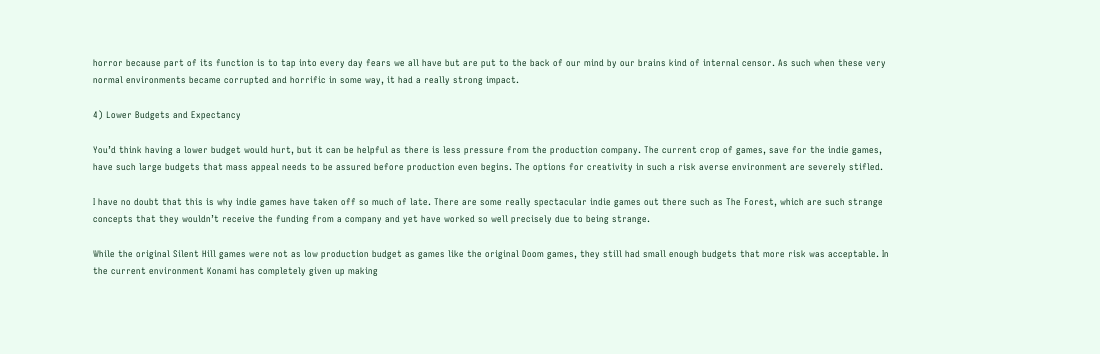horror because part of its function is to tap into every day fears we all have but are put to the back of our mind by our brains kind of internal censor. As such when these very normal environments became corrupted and horrific in some way, it had a really strong impact.

4) Lower Budgets and Expectancy

You’d think having a lower budget would hurt, but it can be helpful as there is less pressure from the production company. The current crop of games, save for the indie games, have such large budgets that mass appeal needs to be assured before production even begins. The options for creativity in such a risk averse environment are severely stifled.

I have no doubt that this is why indie games have taken off so much of late. There are some really spectacular indie games out there such as The Forest, which are such strange concepts that they wouldn’t receive the funding from a company and yet have worked so well precisely due to being strange.

While the original Silent Hill games were not as low production budget as games like the original Doom games, they still had small enough budgets that more risk was acceptable. In the current environment Konami has completely given up making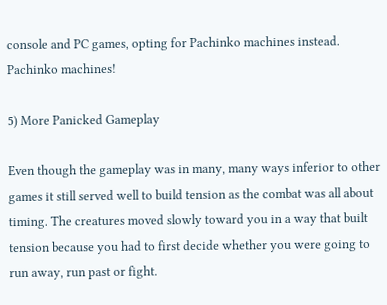console and PC games, opting for Pachinko machines instead. Pachinko machines!

5) More Panicked Gameplay

Even though the gameplay was in many, many ways inferior to other games it still served well to build tension as the combat was all about timing. The creatures moved slowly toward you in a way that built tension because you had to first decide whether you were going to run away, run past or fight.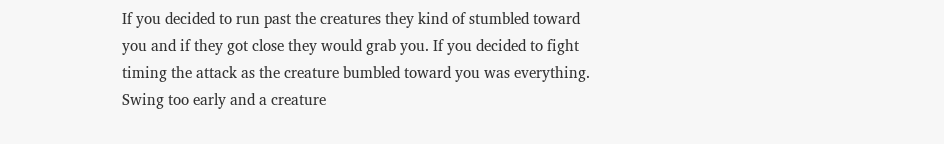If you decided to run past the creatures they kind of stumbled toward you and if they got close they would grab you. If you decided to fight timing the attack as the creature bumbled toward you was everything. Swing too early and a creature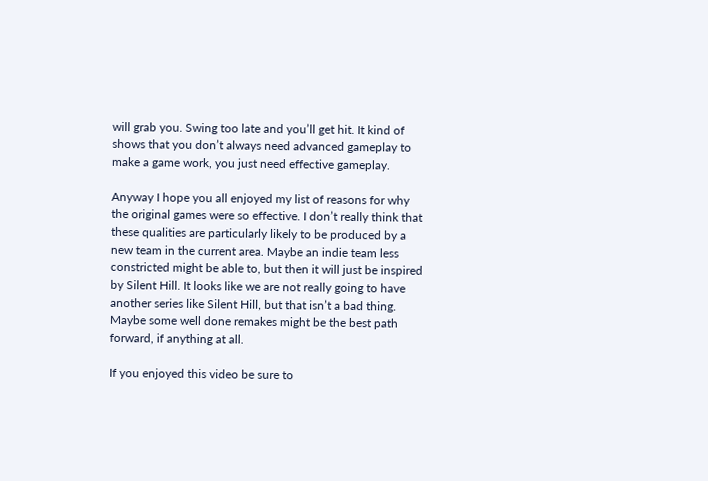will grab you. Swing too late and you’ll get hit. It kind of shows that you don’t always need advanced gameplay to make a game work, you just need effective gameplay.

Anyway I hope you all enjoyed my list of reasons for why the original games were so effective. I don’t really think that these qualities are particularly likely to be produced by a new team in the current area. Maybe an indie team less constricted might be able to, but then it will just be inspired by Silent Hill. It looks like we are not really going to have another series like Silent Hill, but that isn’t a bad thing. Maybe some well done remakes might be the best path forward, if anything at all.

If you enjoyed this video be sure to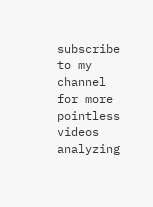subscribe to my channel for more pointless videos analyzing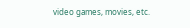video games, movies, etc.